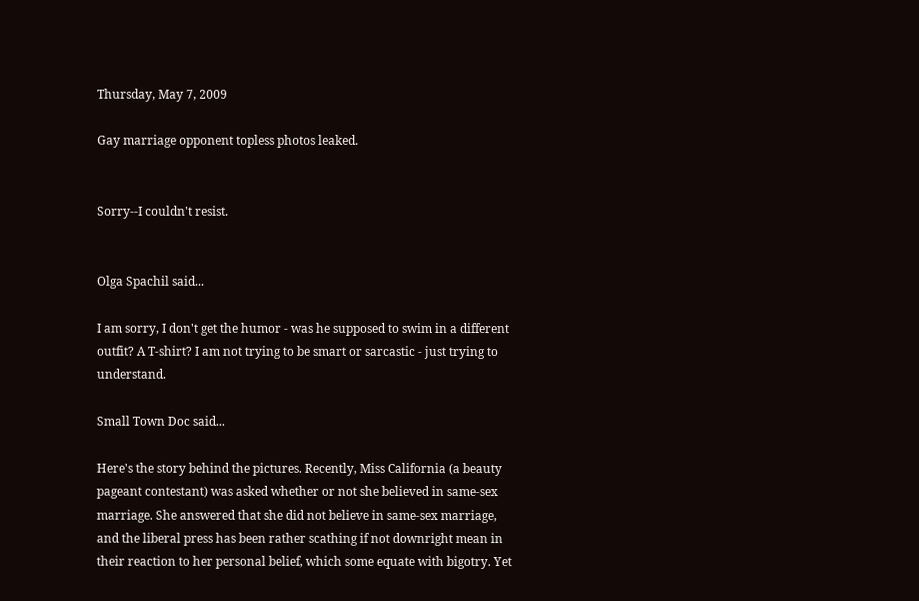Thursday, May 7, 2009

Gay marriage opponent topless photos leaked.


Sorry--I couldn't resist.


Olga Spachil said...

I am sorry, I don't get the humor - was he supposed to swim in a different outfit? A T-shirt? I am not trying to be smart or sarcastic - just trying to understand.

Small Town Doc said...

Here's the story behind the pictures. Recently, Miss California (a beauty pageant contestant) was asked whether or not she believed in same-sex marriage. She answered that she did not believe in same-sex marriage, and the liberal press has been rather scathing if not downright mean in their reaction to her personal belief, which some equate with bigotry. Yet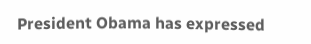President Obama has expressed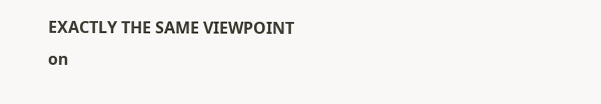EXACTLY THE SAME VIEWPOINT on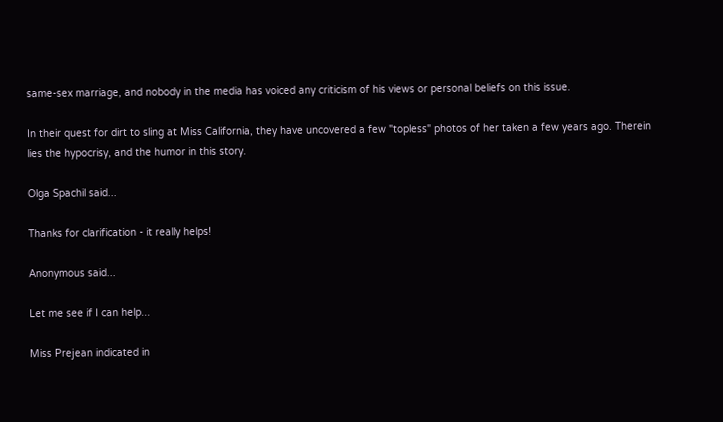same-sex marriage, and nobody in the media has voiced any criticism of his views or personal beliefs on this issue.

In their quest for dirt to sling at Miss California, they have uncovered a few "topless" photos of her taken a few years ago. Therein lies the hypocrisy, and the humor in this story.

Olga Spachil said...

Thanks for clarification - it really helps!

Anonymous said...

Let me see if I can help...

Miss Prejean indicated in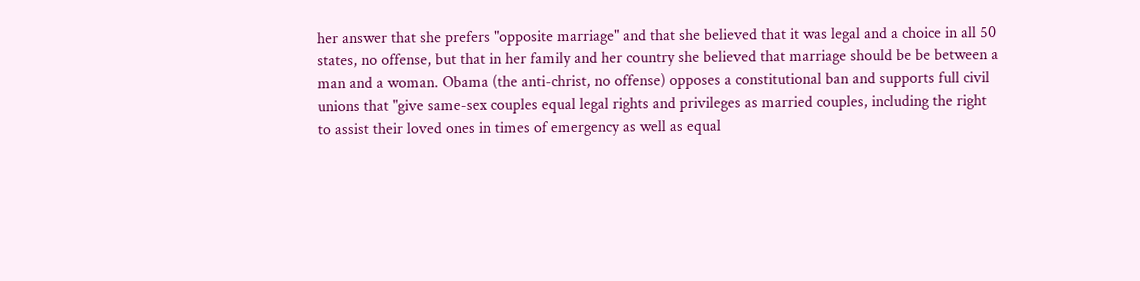her answer that she prefers "opposite marriage" and that she believed that it was legal and a choice in all 50 states, no offense, but that in her family and her country she believed that marriage should be be between a man and a woman. Obama (the anti-christ, no offense) opposes a constitutional ban and supports full civil unions that "give same-sex couples equal legal rights and privileges as married couples, including the right to assist their loved ones in times of emergency as well as equal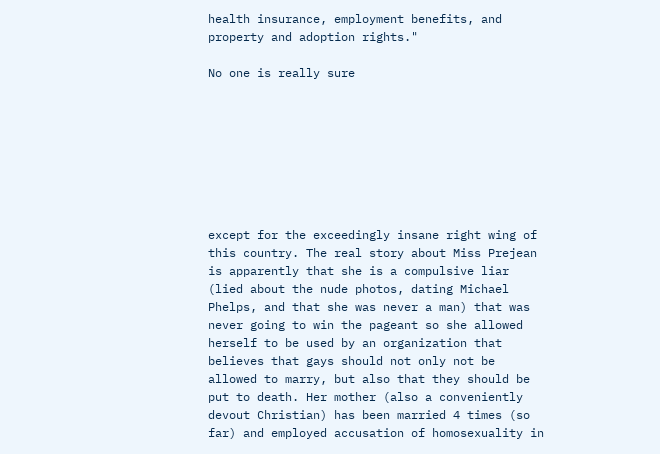health insurance, employment benefits, and property and adoption rights."

No one is really sure








except for the exceedingly insane right wing of this country. The real story about Miss Prejean is apparently that she is a compulsive liar (lied about the nude photos, dating Michael Phelps, and that she was never a man) that was never going to win the pageant so she allowed herself to be used by an organization that believes that gays should not only not be allowed to marry, but also that they should be put to death. Her mother (also a conveniently devout Christian) has been married 4 times (so far) and employed accusation of homosexuality in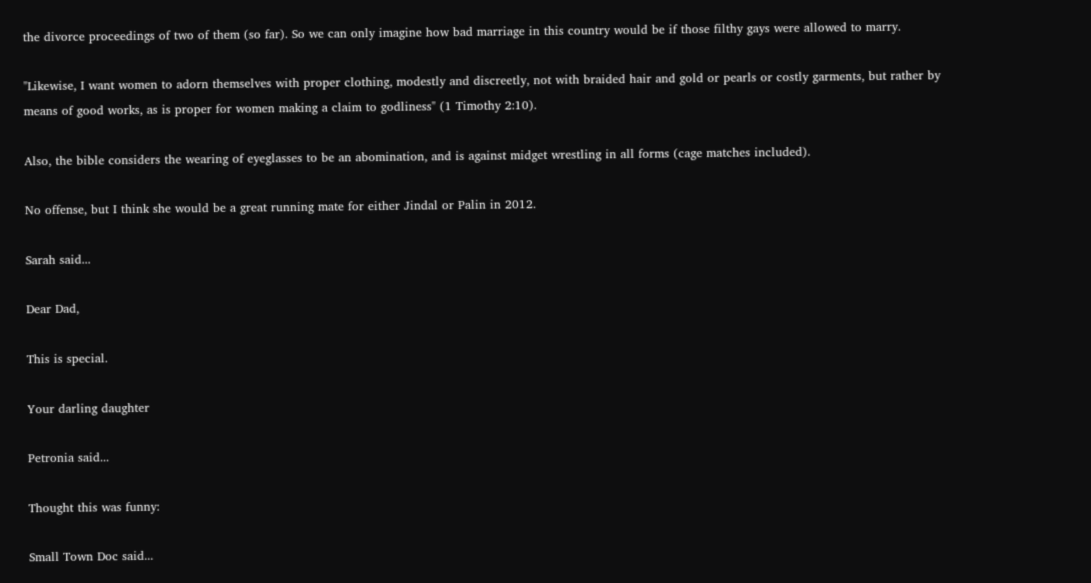the divorce proceedings of two of them (so far). So we can only imagine how bad marriage in this country would be if those filthy gays were allowed to marry.

"Likewise, I want women to adorn themselves with proper clothing, modestly and discreetly, not with braided hair and gold or pearls or costly garments, but rather by means of good works, as is proper for women making a claim to godliness" (1 Timothy 2:10).

Also, the bible considers the wearing of eyeglasses to be an abomination, and is against midget wrestling in all forms (cage matches included).

No offense, but I think she would be a great running mate for either Jindal or Palin in 2012.

Sarah said...

Dear Dad,

This is special.

Your darling daughter

Petronia said...

Thought this was funny:

Small Town Doc said...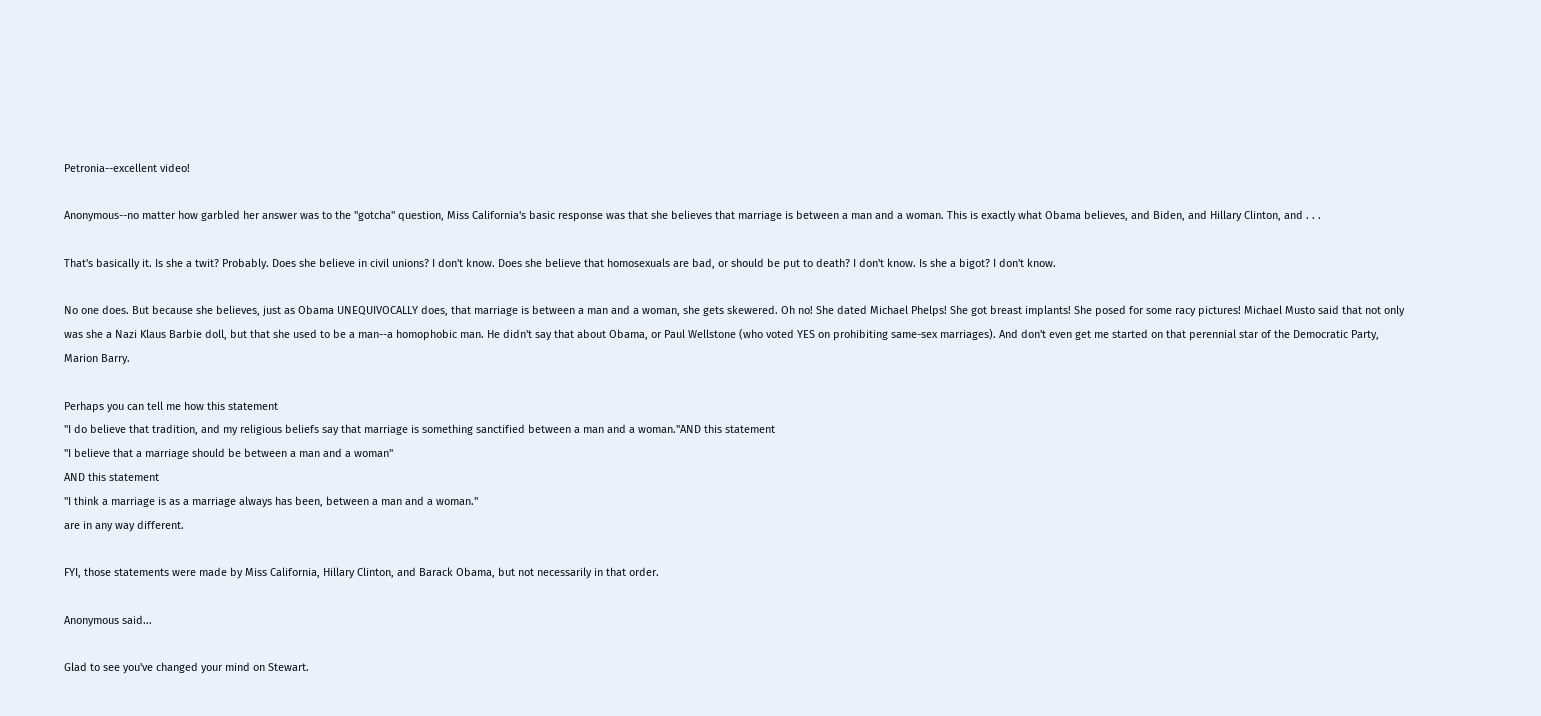Petronia--excellent video!

Anonymous--no matter how garbled her answer was to the "gotcha" question, Miss California's basic response was that she believes that marriage is between a man and a woman. This is exactly what Obama believes, and Biden, and Hillary Clinton, and . . .

That's basically it. Is she a twit? Probably. Does she believe in civil unions? I don't know. Does she believe that homosexuals are bad, or should be put to death? I don't know. Is she a bigot? I don't know.

No one does. But because she believes, just as Obama UNEQUIVOCALLY does, that marriage is between a man and a woman, she gets skewered. Oh no! She dated Michael Phelps! She got breast implants! She posed for some racy pictures! Michael Musto said that not only was she a Nazi Klaus Barbie doll, but that she used to be a man--a homophobic man. He didn't say that about Obama, or Paul Wellstone (who voted YES on prohibiting same-sex marriages). And don't even get me started on that perennial star of the Democratic Party, Marion Barry.

Perhaps you can tell me how this statement
"I do believe that tradition, and my religious beliefs say that marriage is something sanctified between a man and a woman."AND this statement
"I believe that a marriage should be between a man and a woman"
AND this statement
"I think a marriage is as a marriage always has been, between a man and a woman."
are in any way different.

FYI, those statements were made by Miss California, Hillary Clinton, and Barack Obama, but not necessarily in that order.

Anonymous said...

Glad to see you've changed your mind on Stewart.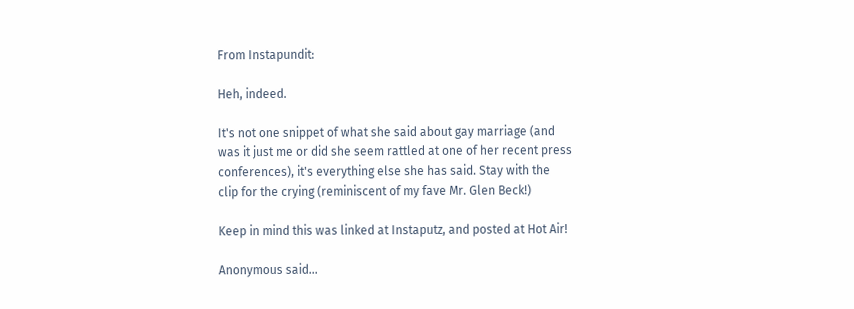From Instapundit:

Heh, indeed.

It's not one snippet of what she said about gay marriage (and was it just me or did she seem rattled at one of her recent press conferences), it's everything else she has said. Stay with the clip for the crying (reminiscent of my fave Mr. Glen Beck!)

Keep in mind this was linked at Instaputz, and posted at Hot Air!

Anonymous said...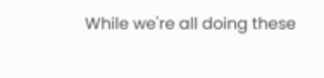While we're all doing these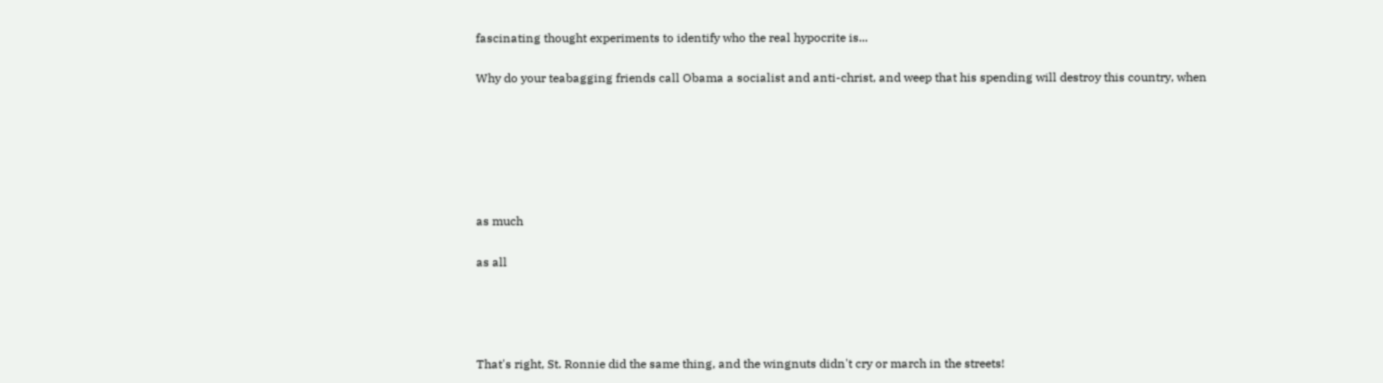fascinating thought experiments to identify who the real hypocrite is...

Why do your teabagging friends call Obama a socialist and anti-christ, and weep that his spending will destroy this country, when






as much

as all




That's right, St. Ronnie did the same thing, and the wingnuts didn't cry or march in the streets!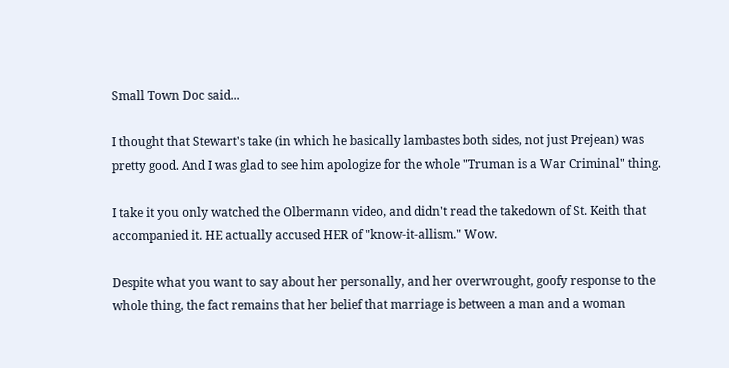Small Town Doc said...

I thought that Stewart's take (in which he basically lambastes both sides, not just Prejean) was pretty good. And I was glad to see him apologize for the whole "Truman is a War Criminal" thing.

I take it you only watched the Olbermann video, and didn't read the takedown of St. Keith that accompanied it. HE actually accused HER of "know-it-allism." Wow.

Despite what you want to say about her personally, and her overwrought, goofy response to the whole thing, the fact remains that her belief that marriage is between a man and a woman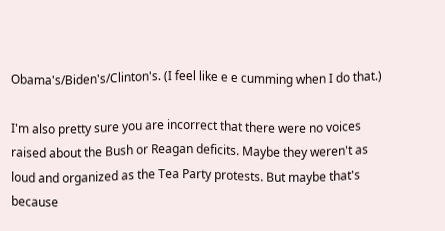Obama's/Biden's/Clinton's. (I feel like e e cumming when I do that.)

I'm also pretty sure you are incorrect that there were no voices raised about the Bush or Reagan deficits. Maybe they weren't as loud and organized as the Tea Party protests. But maybe that's because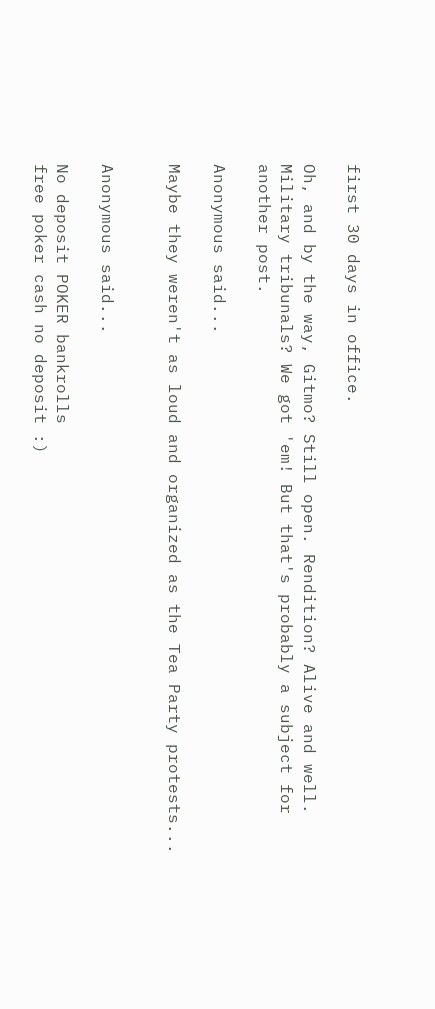first 30 days in office.

Oh, and by the way, Gitmo? Still open. Rendition? Alive and well. Military tribunals? We got 'em! But that's probably a subject for another post.

Anonymous said...

Maybe they weren't as loud and organized as the Tea Party protests...


Anonymous said...

No deposit POKER bankrolls
free poker cash no deposit :)